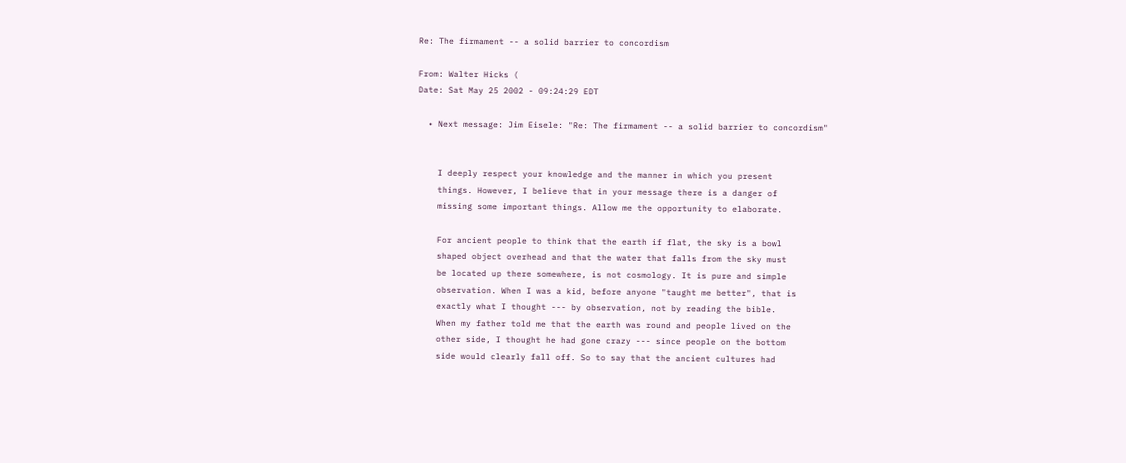Re: The firmament -- a solid barrier to concordism

From: Walter Hicks (
Date: Sat May 25 2002 - 09:24:29 EDT

  • Next message: Jim Eisele: "Re: The firmament -- a solid barrier to concordism"


    I deeply respect your knowledge and the manner in which you present
    things. However, I believe that in your message there is a danger of
    missing some important things. Allow me the opportunity to elaborate.

    For ancient people to think that the earth if flat, the sky is a bowl
    shaped object overhead and that the water that falls from the sky must
    be located up there somewhere, is not cosmology. It is pure and simple
    observation. When I was a kid, before anyone "taught me better", that is
    exactly what I thought --- by observation, not by reading the bible.
    When my father told me that the earth was round and people lived on the
    other side, I thought he had gone crazy --- since people on the bottom
    side would clearly fall off. So to say that the ancient cultures had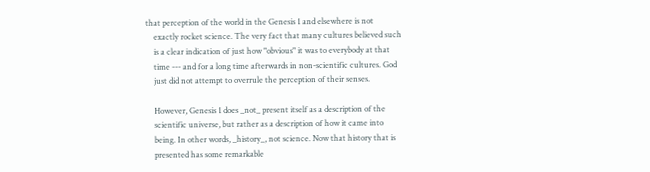that perception of the world in the Genesis 1 and elsewhere is not
    exactly rocket science. The very fact that many cultures believed such
    is a clear indication of just how "obvious" it was to everybody at that
    time --- and for a long time afterwards in non-scientific cultures. God
    just did not attempt to overrule the perception of their senses.

    However, Genesis 1 does _not_ present itself as a description of the
    scientific universe, but rather as a description of how it came into
    being. In other words, _history_, not science. Now that history that is
    presented has some remarkable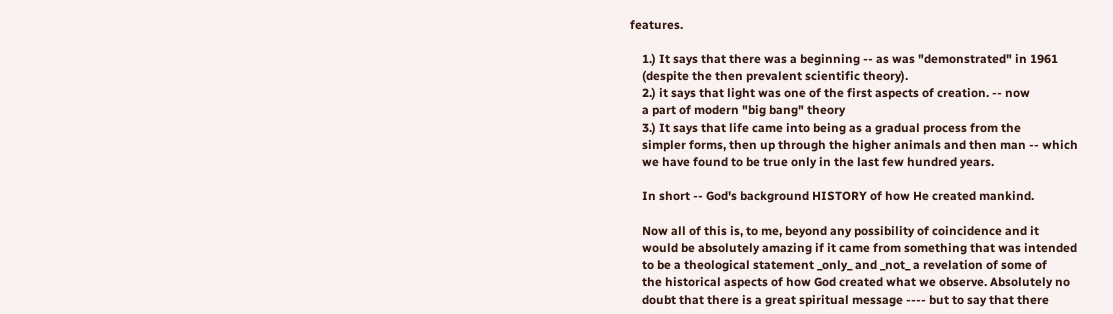features.

    1.) It says that there was a beginning -- as was "demonstrated" in 1961
    (despite the then prevalent scientific theory).
    2.) it says that light was one of the first aspects of creation. -- now
    a part of modern "big bang" theory
    3.) It says that life came into being as a gradual process from the
    simpler forms, then up through the higher animals and then man -- which
    we have found to be true only in the last few hundred years.

    In short -- God's background HISTORY of how He created mankind.

    Now all of this is, to me, beyond any possibility of coincidence and it
    would be absolutely amazing if it came from something that was intended
    to be a theological statement _only_ and _not_ a revelation of some of
    the historical aspects of how God created what we observe. Absolutely no
    doubt that there is a great spiritual message ---- but to say that there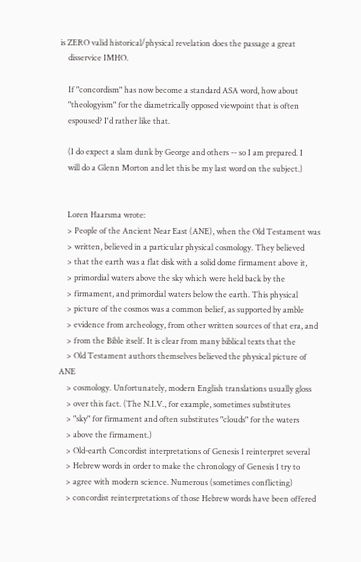is ZERO valid historical/physical revelation does the passage a great
    disservice IMHO.

    If "concordism" has now become a standard ASA word, how about
    "theologyism" for the diametrically opposed viewpoint that is often
    espoused? I'd rather like that.

    (I do expect a slam dunk by George and others -- so I am prepared. I
    will do a Glenn Morton and let this be my last word on the subject.)


    Loren Haarsma wrote:
    > People of the Ancient Near East (ANE), when the Old Testament was
    > written, believed in a particular physical cosmology. They believed
    > that the earth was a flat disk with a solid dome firmament above it,
    > primordial waters above the sky which were held back by the
    > firmament, and primordial waters below the earth. This physical
    > picture of the cosmos was a common belief, as supported by amble
    > evidence from archeology, from other written sources of that era, and
    > from the Bible itself. It is clear from many biblical texts that the
    > Old Testament authors themselves believed the physical picture of ANE
    > cosmology. Unfortunately, modern English translations usually gloss
    > over this fact. (The N.I.V., for example, sometimes substitutes
    > "sky" for firmament and often substitutes "clouds" for the waters
    > above the firmament.)
    > Old-earth Concordist interpretations of Genesis 1 reinterpret several
    > Hebrew words in order to make the chronology of Genesis 1 try to
    > agree with modern science. Numerous (sometimes conflicting)
    > concordist reinterpretations of those Hebrew words have been offered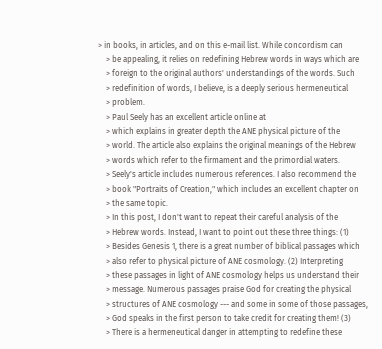> in books, in articles, and on this e-mail list. While concordism can
    > be appealing, it relies on redefining Hebrew words in ways which are
    > foreign to the original authors' understandings of the words. Such
    > redefinition of words, I believe, is a deeply serious hermeneutical
    > problem.
    > Paul Seely has an excellent article online at
    > which explains in greater depth the ANE physical picture of the
    > world. The article also explains the original meanings of the Hebrew
    > words which refer to the firmament and the primordial waters.
    > Seely's article includes numerous references. I also recommend the
    > book "Portraits of Creation," which includes an excellent chapter on
    > the same topic.
    > In this post, I don't want to repeat their careful analysis of the
    > Hebrew words. Instead, I want to point out these three things: (1)
    > Besides Genesis 1, there is a great number of biblical passages which
    > also refer to physical picture of ANE cosmology. (2) Interpreting
    > these passages in light of ANE cosmology helps us understand their
    > message. Numerous passages praise God for creating the physical
    > structures of ANE cosmology --- and some in some of those passages,
    > God speaks in the first person to take credit for creating them! (3)
    > There is a hermeneutical danger in attempting to redefine these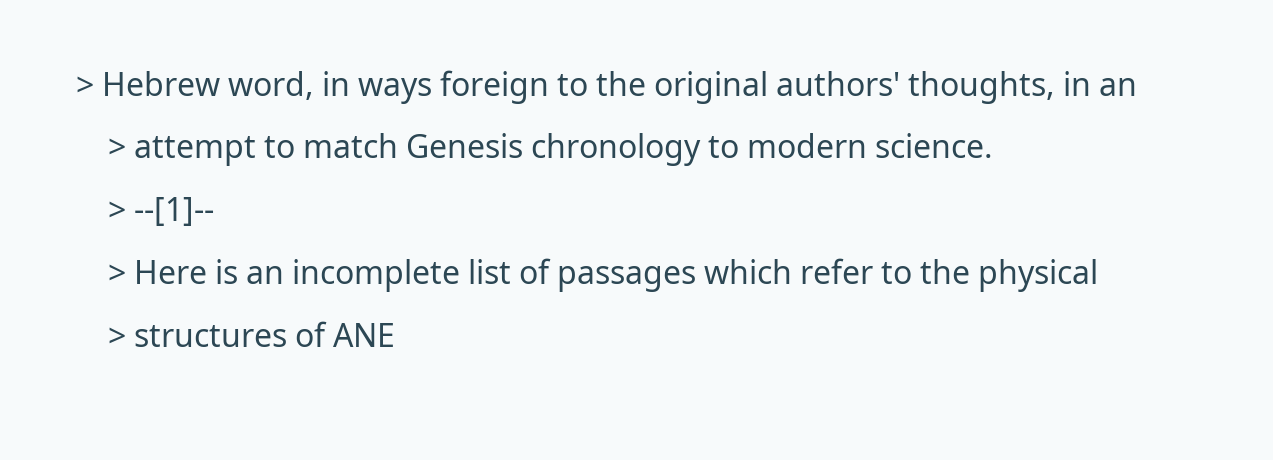> Hebrew word, in ways foreign to the original authors' thoughts, in an
    > attempt to match Genesis chronology to modern science.
    > --[1]--
    > Here is an incomplete list of passages which refer to the physical
    > structures of ANE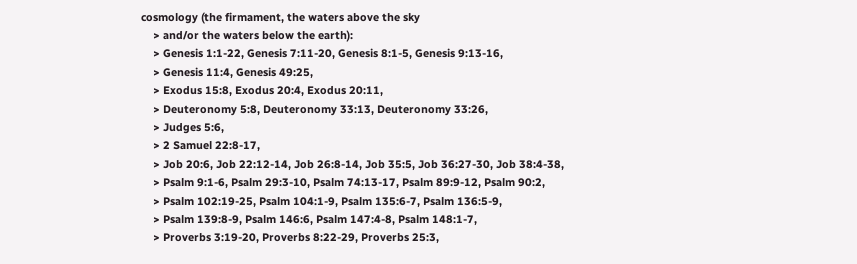cosmology (the firmament, the waters above the sky
    > and/or the waters below the earth):
    > Genesis 1:1-22, Genesis 7:11-20, Genesis 8:1-5, Genesis 9:13-16,
    > Genesis 11:4, Genesis 49:25,
    > Exodus 15:8, Exodus 20:4, Exodus 20:11,
    > Deuteronomy 5:8, Deuteronomy 33:13, Deuteronomy 33:26,
    > Judges 5:6,
    > 2 Samuel 22:8-17,
    > Job 20:6, Job 22:12-14, Job 26:8-14, Job 35:5, Job 36:27-30, Job 38:4-38,
    > Psalm 9:1-6, Psalm 29:3-10, Psalm 74:13-17, Psalm 89:9-12, Psalm 90:2,
    > Psalm 102:19-25, Psalm 104:1-9, Psalm 135:6-7, Psalm 136:5-9,
    > Psalm 139:8-9, Psalm 146:6, Psalm 147:4-8, Psalm 148:1-7,
    > Proverbs 3:19-20, Proverbs 8:22-29, Proverbs 25:3,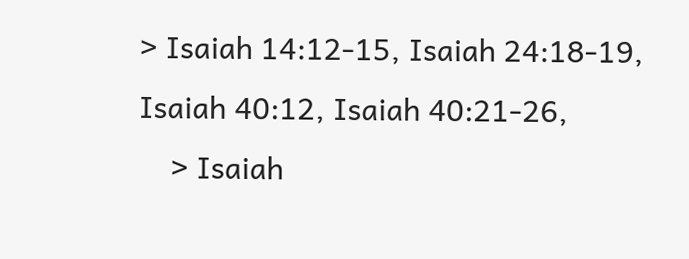> Isaiah 14:12-15, Isaiah 24:18-19, Isaiah 40:12, Isaiah 40:21-26,
    > Isaiah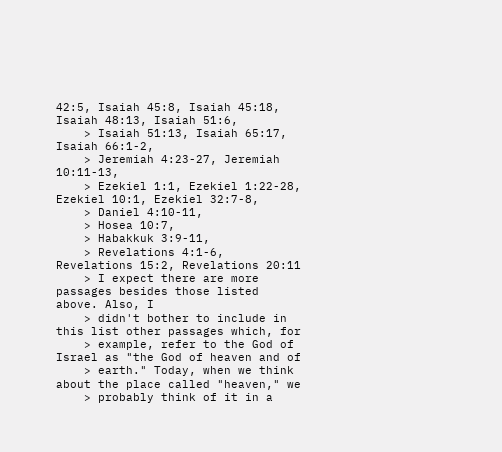42:5, Isaiah 45:8, Isaiah 45:18, Isaiah 48:13, Isaiah 51:6,
    > Isaiah 51:13, Isaiah 65:17, Isaiah 66:1-2,
    > Jeremiah 4:23-27, Jeremiah 10:11-13,
    > Ezekiel 1:1, Ezekiel 1:22-28, Ezekiel 10:1, Ezekiel 32:7-8,
    > Daniel 4:10-11,
    > Hosea 10:7,
    > Habakkuk 3:9-11,
    > Revelations 4:1-6, Revelations 15:2, Revelations 20:11
    > I expect there are more passages besides those listed above. Also, I
    > didn't bother to include in this list other passages which, for
    > example, refer to the God of Israel as "the God of heaven and of
    > earth." Today, when we think about the place called "heaven," we
    > probably think of it in a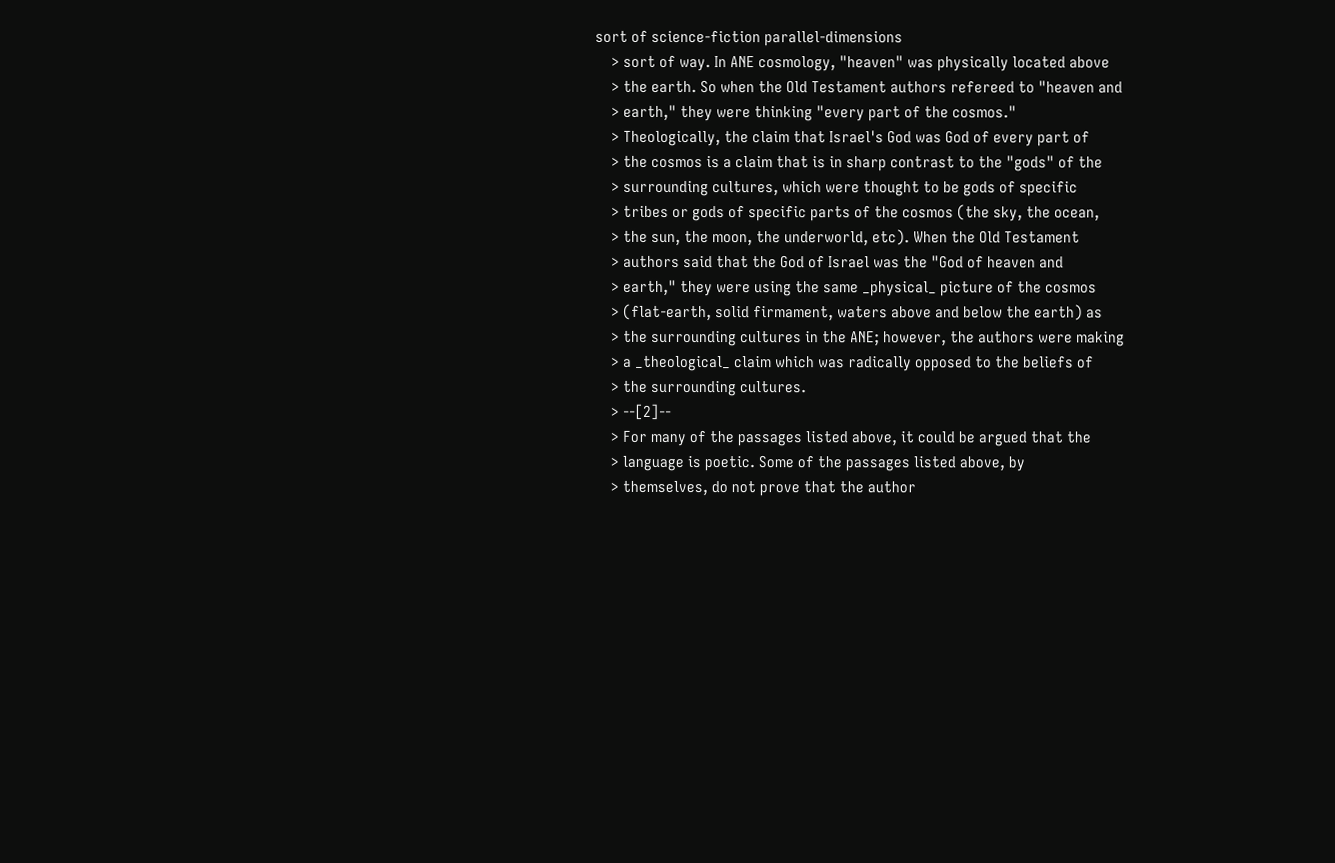sort of science-fiction parallel-dimensions
    > sort of way. In ANE cosmology, "heaven" was physically located above
    > the earth. So when the Old Testament authors refereed to "heaven and
    > earth," they were thinking "every part of the cosmos."
    > Theologically, the claim that Israel's God was God of every part of
    > the cosmos is a claim that is in sharp contrast to the "gods" of the
    > surrounding cultures, which were thought to be gods of specific
    > tribes or gods of specific parts of the cosmos (the sky, the ocean,
    > the sun, the moon, the underworld, etc). When the Old Testament
    > authors said that the God of Israel was the "God of heaven and
    > earth," they were using the same _physical_ picture of the cosmos
    > (flat-earth, solid firmament, waters above and below the earth) as
    > the surrounding cultures in the ANE; however, the authors were making
    > a _theological_ claim which was radically opposed to the beliefs of
    > the surrounding cultures.
    > --[2]--
    > For many of the passages listed above, it could be argued that the
    > language is poetic. Some of the passages listed above, by
    > themselves, do not prove that the author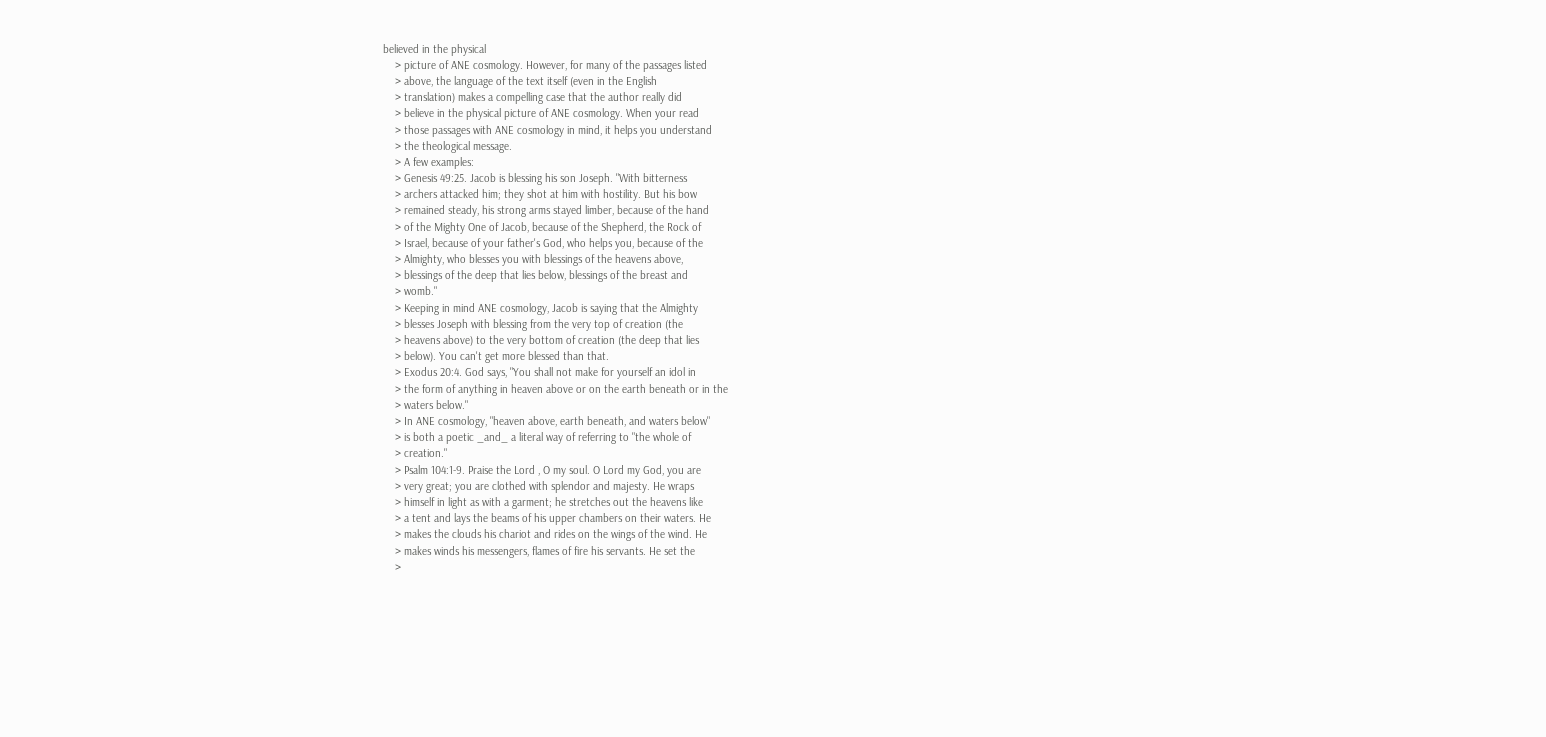believed in the physical
    > picture of ANE cosmology. However, for many of the passages listed
    > above, the language of the text itself (even in the English
    > translation) makes a compelling case that the author really did
    > believe in the physical picture of ANE cosmology. When your read
    > those passages with ANE cosmology in mind, it helps you understand
    > the theological message.
    > A few examples:
    > Genesis 49:25. Jacob is blessing his son Joseph. "With bitterness
    > archers attacked him; they shot at him with hostility. But his bow
    > remained steady, his strong arms stayed limber, because of the hand
    > of the Mighty One of Jacob, because of the Shepherd, the Rock of
    > Israel, because of your father's God, who helps you, because of the
    > Almighty, who blesses you with blessings of the heavens above,
    > blessings of the deep that lies below, blessings of the breast and
    > womb."
    > Keeping in mind ANE cosmology, Jacob is saying that the Almighty
    > blesses Joseph with blessing from the very top of creation (the
    > heavens above) to the very bottom of creation (the deep that lies
    > below). You can't get more blessed than that.
    > Exodus 20:4. God says, "You shall not make for yourself an idol in
    > the form of anything in heaven above or on the earth beneath or in the
    > waters below."
    > In ANE cosmology, "heaven above, earth beneath, and waters below"
    > is both a poetic _and_ a literal way of referring to "the whole of
    > creation."
    > Psalm 104:1-9. Praise the Lord , O my soul. O Lord my God, you are
    > very great; you are clothed with splendor and majesty. He wraps
    > himself in light as with a garment; he stretches out the heavens like
    > a tent and lays the beams of his upper chambers on their waters. He
    > makes the clouds his chariot and rides on the wings of the wind. He
    > makes winds his messengers, flames of fire his servants. He set the
    >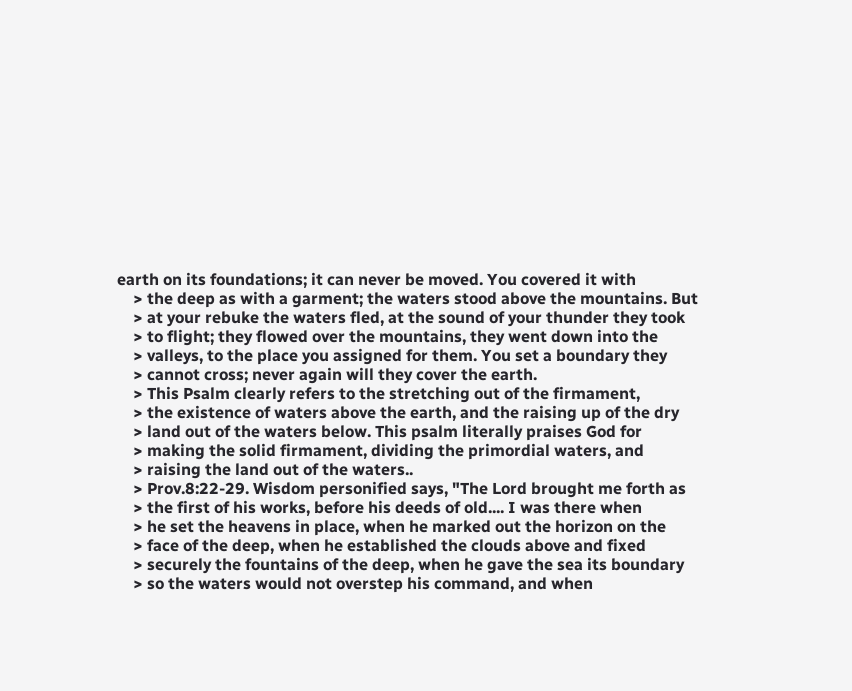earth on its foundations; it can never be moved. You covered it with
    > the deep as with a garment; the waters stood above the mountains. But
    > at your rebuke the waters fled, at the sound of your thunder they took
    > to flight; they flowed over the mountains, they went down into the
    > valleys, to the place you assigned for them. You set a boundary they
    > cannot cross; never again will they cover the earth.
    > This Psalm clearly refers to the stretching out of the firmament,
    > the existence of waters above the earth, and the raising up of the dry
    > land out of the waters below. This psalm literally praises God for
    > making the solid firmament, dividing the primordial waters, and
    > raising the land out of the waters..
    > Prov.8:22-29. Wisdom personified says, "The Lord brought me forth as
    > the first of his works, before his deeds of old.... I was there when
    > he set the heavens in place, when he marked out the horizon on the
    > face of the deep, when he established the clouds above and fixed
    > securely the fountains of the deep, when he gave the sea its boundary
    > so the waters would not overstep his command, and when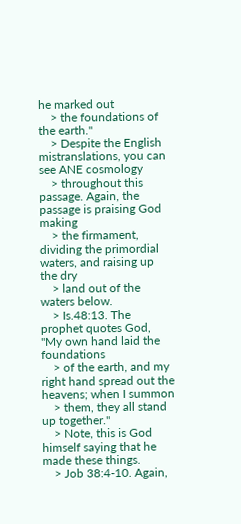he marked out
    > the foundations of the earth."
    > Despite the English mistranslations, you can see ANE cosmology
    > throughout this passage. Again, the passage is praising God making
    > the firmament, dividing the primordial waters, and raising up the dry
    > land out of the waters below.
    > Is.48:13. The prophet quotes God, "My own hand laid the foundations
    > of the earth, and my right hand spread out the heavens; when I summon
    > them, they all stand up together."
    > Note, this is God himself saying that he made these things.
    > Job 38:4-10. Again,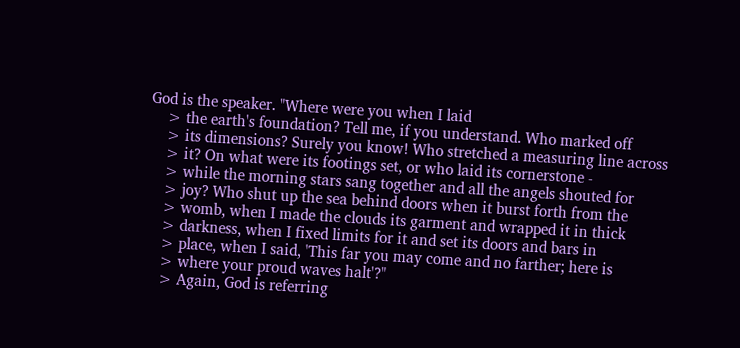God is the speaker. "Where were you when I laid
    > the earth's foundation? Tell me, if you understand. Who marked off
    > its dimensions? Surely you know! Who stretched a measuring line across
    > it? On what were its footings set, or who laid its cornerstone -
    > while the morning stars sang together and all the angels shouted for
    > joy? Who shut up the sea behind doors when it burst forth from the
    > womb, when I made the clouds its garment and wrapped it in thick
    > darkness, when I fixed limits for it and set its doors and bars in
    > place, when I said, 'This far you may come and no farther; here is
    > where your proud waves halt'?"
    > Again, God is referring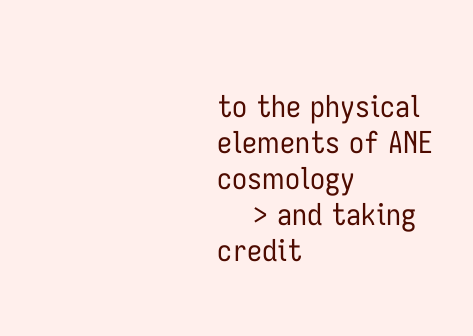to the physical elements of ANE cosmology
    > and taking credit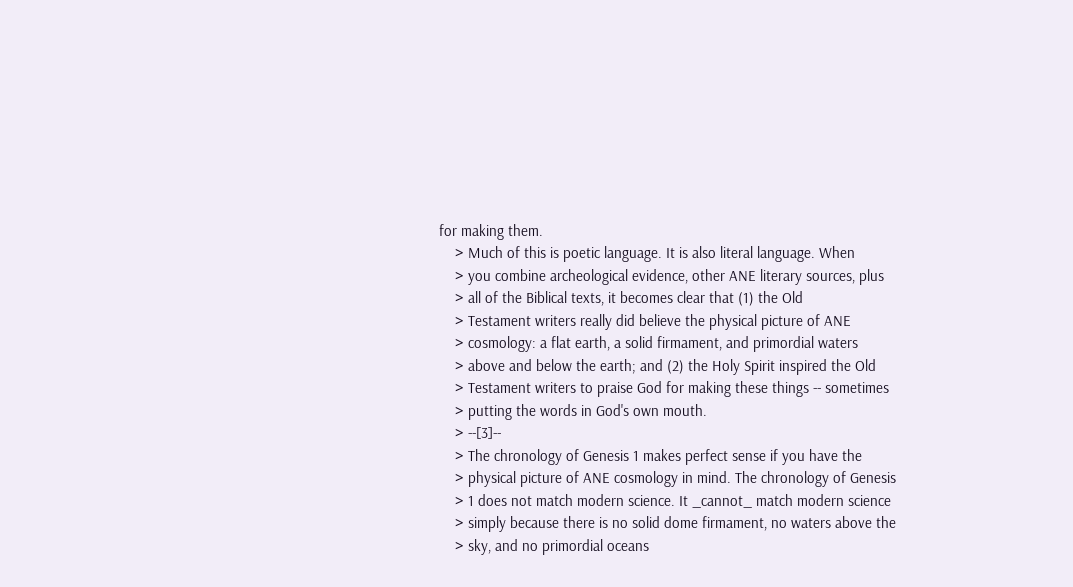for making them.
    > Much of this is poetic language. It is also literal language. When
    > you combine archeological evidence, other ANE literary sources, plus
    > all of the Biblical texts, it becomes clear that (1) the Old
    > Testament writers really did believe the physical picture of ANE
    > cosmology: a flat earth, a solid firmament, and primordial waters
    > above and below the earth; and (2) the Holy Spirit inspired the Old
    > Testament writers to praise God for making these things -- sometimes
    > putting the words in God's own mouth.
    > --[3]--
    > The chronology of Genesis 1 makes perfect sense if you have the
    > physical picture of ANE cosmology in mind. The chronology of Genesis
    > 1 does not match modern science. It _cannot_ match modern science
    > simply because there is no solid dome firmament, no waters above the
    > sky, and no primordial oceans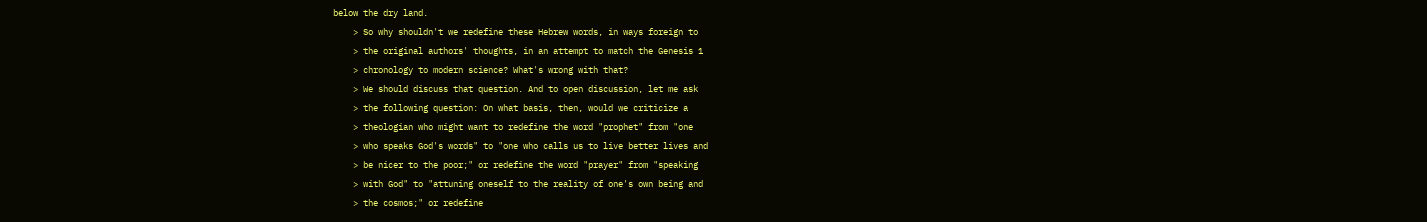below the dry land.
    > So why shouldn't we redefine these Hebrew words, in ways foreign to
    > the original authors' thoughts, in an attempt to match the Genesis 1
    > chronology to modern science? What's wrong with that?
    > We should discuss that question. And to open discussion, let me ask
    > the following question: On what basis, then, would we criticize a
    > theologian who might want to redefine the word "prophet" from "one
    > who speaks God's words" to "one who calls us to live better lives and
    > be nicer to the poor;" or redefine the word "prayer" from "speaking
    > with God" to "attuning oneself to the reality of one's own being and
    > the cosmos;" or redefine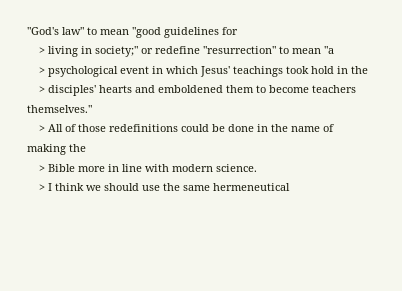"God's law" to mean "good guidelines for
    > living in society;" or redefine "resurrection" to mean "a
    > psychological event in which Jesus' teachings took hold in the
    > disciples' hearts and emboldened them to become teachers themselves."
    > All of those redefinitions could be done in the name of making the
    > Bible more in line with modern science.
    > I think we should use the same hermeneutical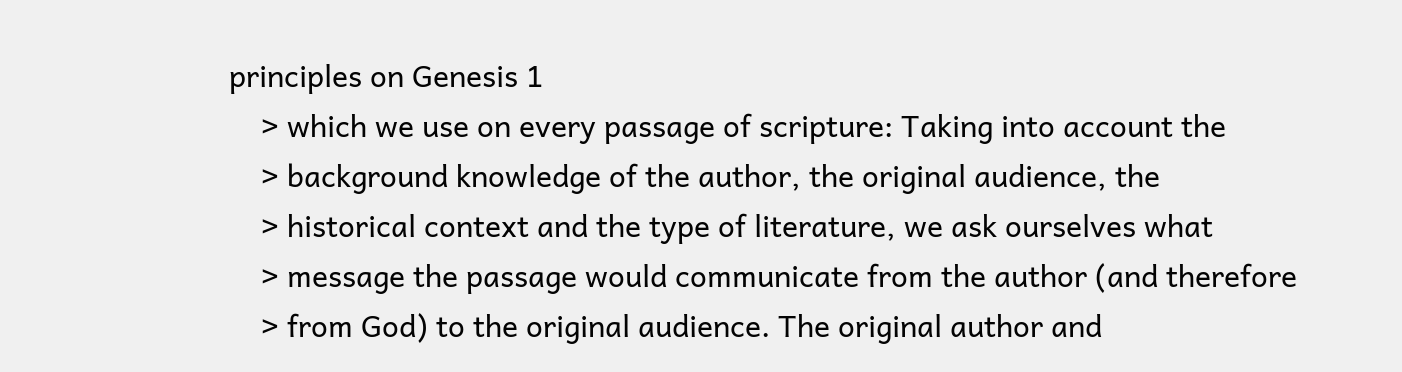principles on Genesis 1
    > which we use on every passage of scripture: Taking into account the
    > background knowledge of the author, the original audience, the
    > historical context and the type of literature, we ask ourselves what
    > message the passage would communicate from the author (and therefore
    > from God) to the original audience. The original author and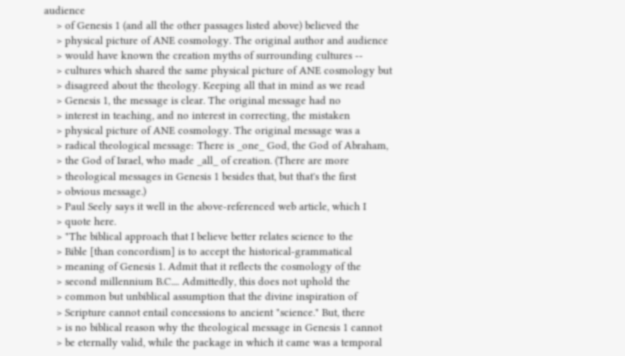audience
    > of Genesis 1 (and all the other passages listed above) believed the
    > physical picture of ANE cosmology. The original author and audience
    > would have known the creation myths of surrounding cultures --
    > cultures which shared the same physical picture of ANE cosmology but
    > disagreed about the theology. Keeping all that in mind as we read
    > Genesis 1, the message is clear. The original message had no
    > interest in teaching, and no interest in correcting, the mistaken
    > physical picture of ANE cosmology. The original message was a
    > radical theological message: There is _one_ God, the God of Abraham,
    > the God of Israel, who made _all_ of creation. (There are more
    > theological messages in Genesis 1 besides that, but that's the first
    > obvious message.)
    > Paul Seely says it well in the above-referenced web article, which I
    > quote here.
    > "The biblical approach that I believe better relates science to the
    > Bible [than concordism] is to accept the historical-grammatical
    > meaning of Genesis 1. Admit that it reflects the cosmology of the
    > second millennium B.C.... Admittedly, this does not uphold the
    > common but unbiblical assumption that the divine inspiration of
    > Scripture cannot entail concessions to ancient "science." But, there
    > is no biblical reason why the theological message in Genesis 1 cannot
    > be eternally valid, while the package in which it came was a temporal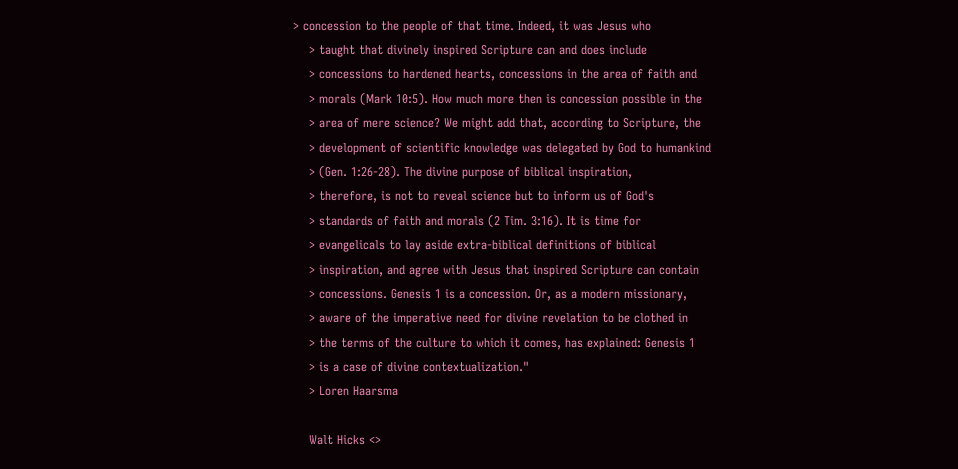> concession to the people of that time. Indeed, it was Jesus who
    > taught that divinely inspired Scripture can and does include
    > concessions to hardened hearts, concessions in the area of faith and
    > morals (Mark 10:5). How much more then is concession possible in the
    > area of mere science? We might add that, according to Scripture, the
    > development of scientific knowledge was delegated by God to humankind
    > (Gen. 1:26-28). The divine purpose of biblical inspiration,
    > therefore, is not to reveal science but to inform us of God's
    > standards of faith and morals (2 Tim. 3:16). It is time for
    > evangelicals to lay aside extra-biblical definitions of biblical
    > inspiration, and agree with Jesus that inspired Scripture can contain
    > concessions. Genesis 1 is a concession. Or, as a modern missionary,
    > aware of the imperative need for divine revelation to be clothed in
    > the terms of the culture to which it comes, has explained: Genesis 1
    > is a case of divine contextualization."
    > Loren Haarsma

    Walt Hicks <>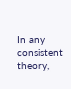In any consistent theory,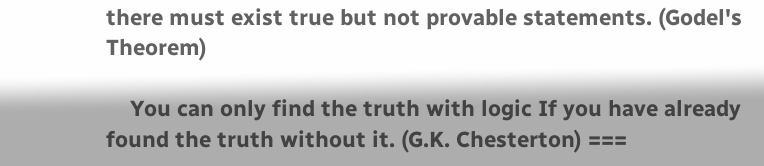there must exist true but not provable statements. (Godel's Theorem)

    You can only find the truth with logic If you have already found the truth without it. (G.K. Chesterton) ===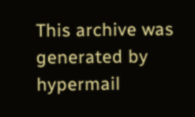This archive was generated by hypermail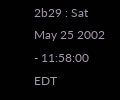2b29 : Sat May 25 2002 - 11:58:00 EDT